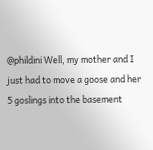@phildini Well, my mother and I just had to move a goose and her 5 goslings into the basement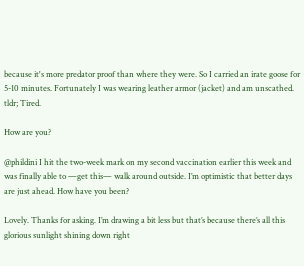because it's more predator proof than where they were. So I carried an irate goose for 5-10 minutes. Fortunately I was wearing leather armor (jacket) and am unscathed.
tldr; Tired.

How are you?

@phildini I hit the two-week mark on my second vaccination earlier this week and was finally able to —get this— walk around outside. I’m optimistic that better days are just ahead. How have you been?

Lovely. Thanks for asking. I’m drawing a bit less but that’s because there’s all this glorious sunlight shining down right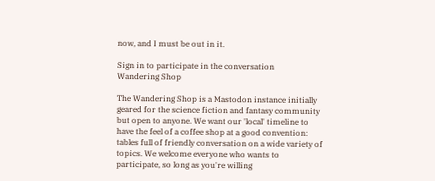now, and I must be out in it.

Sign in to participate in the conversation
Wandering Shop

The Wandering Shop is a Mastodon instance initially geared for the science fiction and fantasy community but open to anyone. We want our 'local' timeline to have the feel of a coffee shop at a good convention: tables full of friendly conversation on a wide variety of topics. We welcome everyone who wants to participate, so long as you're willing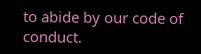to abide by our code of conduct.